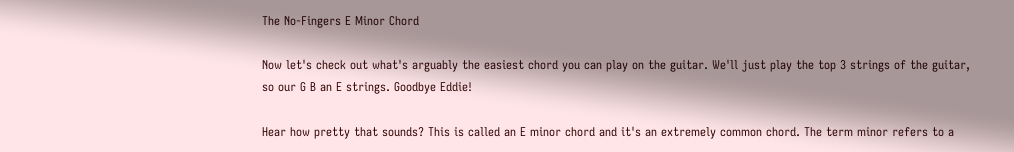The No-Fingers E Minor Chord

Now let's check out what's arguably the easiest chord you can play on the guitar. We'll just play the top 3 strings of the guitar, so our G B an E strings. Goodbye Eddie!

Hear how pretty that sounds? This is called an E minor chord and it's an extremely common chord. The term minor refers to a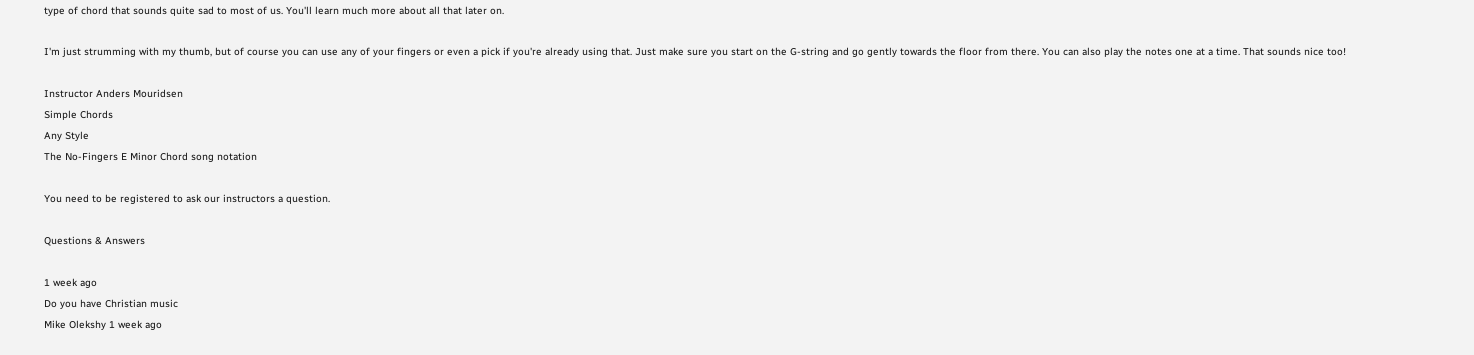type of chord that sounds quite sad to most of us. You'll learn much more about all that later on.

I'm just strumming with my thumb, but of course you can use any of your fingers or even a pick if you're already using that. Just make sure you start on the G-string and go gently towards the floor from there. You can also play the notes one at a time. That sounds nice too!

Instructor Anders Mouridsen
Simple Chords
Any Style
The No-Fingers E Minor Chord song notation

You need to be registered to ask our instructors a question.

Questions & Answers

1 week ago
Do you have Christian music
Mike Olekshy 1 week ago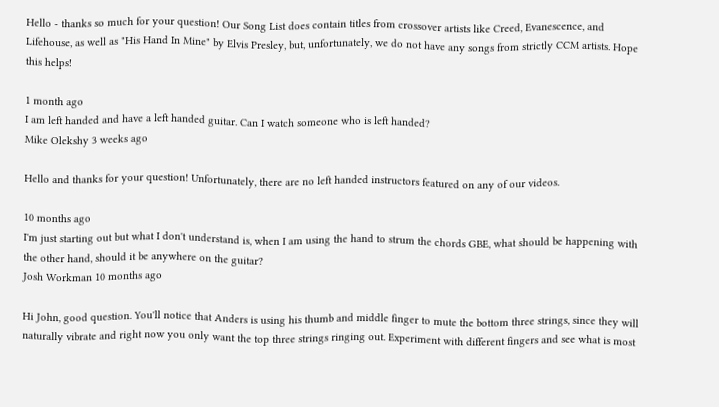Hello - thanks so much for your question! Our Song List does contain titles from crossover artists like Creed, Evanescence, and Lifehouse, as well as "His Hand In Mine" by Elvis Presley, but, unfortunately, we do not have any songs from strictly CCM artists. Hope this helps!

1 month ago
I am left handed and have a left handed guitar. Can I watch someone who is left handed?
Mike Olekshy 3 weeks ago

Hello and thanks for your question! Unfortunately, there are no left handed instructors featured on any of our videos.

10 months ago
I'm just starting out but what I don't understand is, when I am using the hand to strum the chords GBE, what should be happening with the other hand, should it be anywhere on the guitar?
Josh Workman 10 months ago

Hi John, good question. You'll notice that Anders is using his thumb and middle finger to mute the bottom three strings, since they will naturally vibrate and right now you only want the top three strings ringing out. Experiment with different fingers and see what is most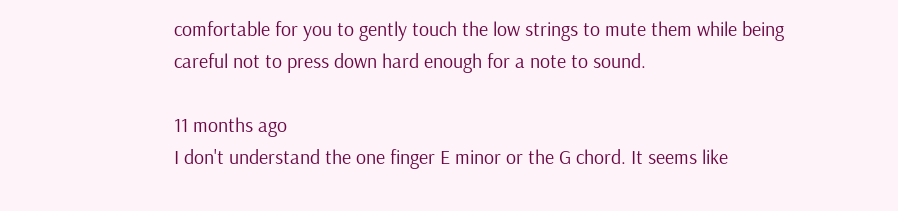comfortable for you to gently touch the low strings to mute them while being careful not to press down hard enough for a note to sound.

11 months ago
I don't understand the one finger E minor or the G chord. It seems like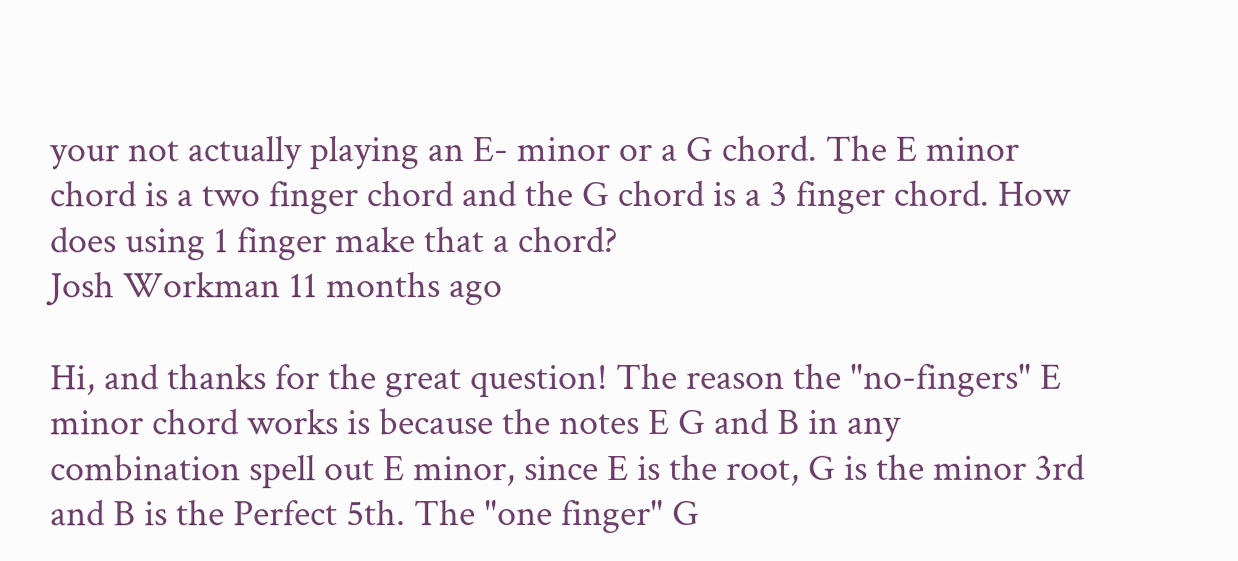your not actually playing an E- minor or a G chord. The E minor chord is a two finger chord and the G chord is a 3 finger chord. How does using 1 finger make that a chord?
Josh Workman 11 months ago

Hi, and thanks for the great question! The reason the "no-fingers" E minor chord works is because the notes E G and B in any combination spell out E minor, since E is the root, G is the minor 3rd and B is the Perfect 5th. The "one finger" G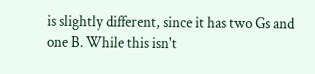is slightly different, since it has two Gs and one B. While this isn't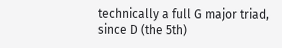technically a full G major triad, since D (the 5th)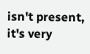isn't present, it's very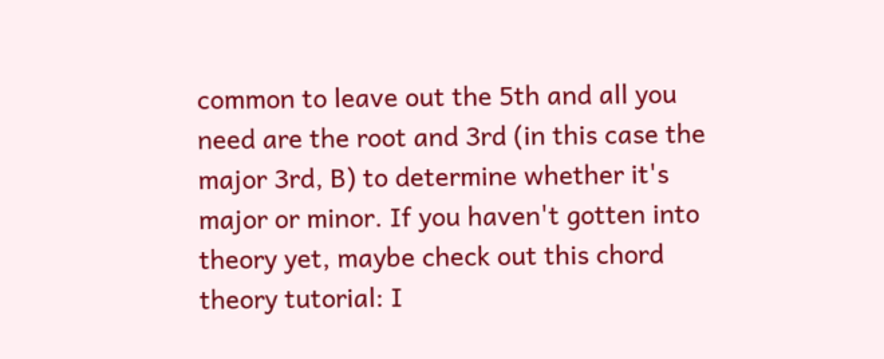common to leave out the 5th and all you need are the root and 3rd (in this case the major 3rd, B) to determine whether it's major or minor. If you haven't gotten into theory yet, maybe check out this chord theory tutorial: I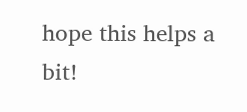hope this helps a bit!